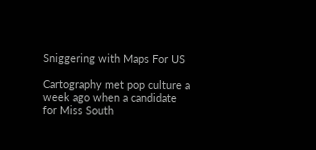Sniggering with Maps For US

Cartography met pop culture a week ago when a candidate for Miss South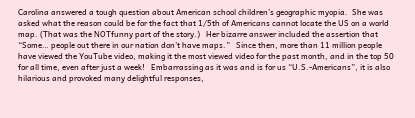Carolina answered a tough question about American school children’s geographic myopia.  She was asked what the reason could be for the fact that 1/5th of Americans cannot locate the US on a world map. (That was the NOTfunny part of the story.)   Her bizarre answer included the assertion that “Some… people out there in our nation don’t have maps.”   Since then, more than 11 million people have viewed the YouTube video, making it the most viewed video for the past month, and in the top 50 for all time, even after just a week!   Embarrassing as it was and is for us “U.S.-Americans”, it is also hilarious and provoked many delightful responses,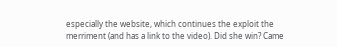especially the website, which continues the exploit the merriment (and has a link to the video). Did she win? Came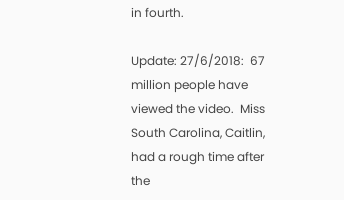in fourth.

Update: 27/6/2018:  67 million people have viewed the video.  Miss South Carolina, Caitlin, had a rough time after the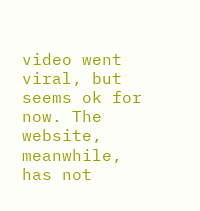video went viral, but seems ok for now. The website, meanwhile, has not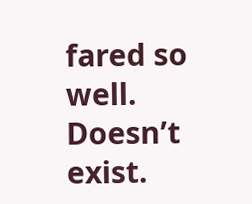fared so well.  Doesn’t exist.